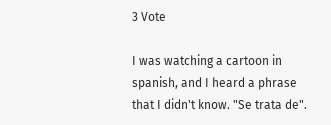3 Vote

I was watching a cartoon in spanish, and I heard a phrase that I didn't know. "Se trata de".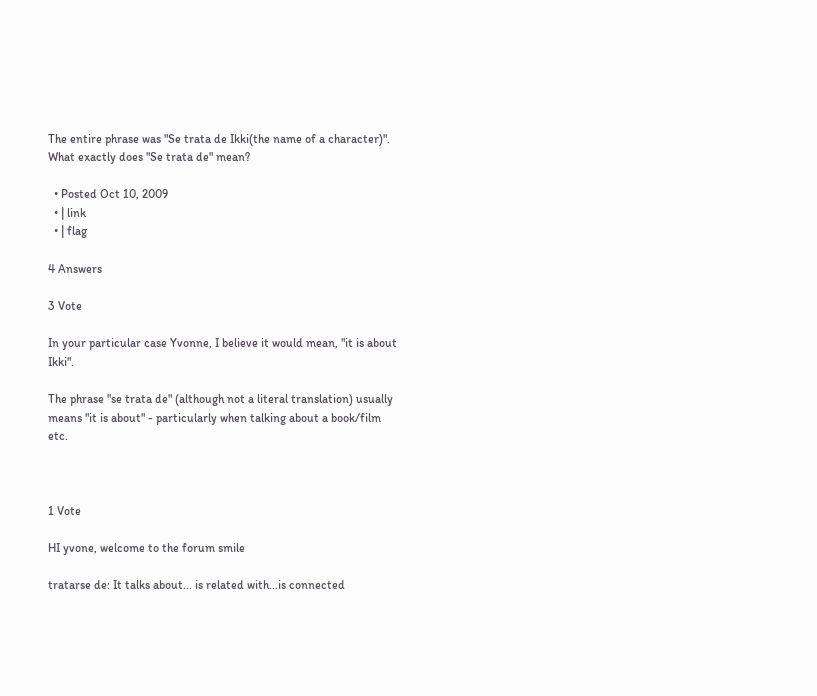The entire phrase was "Se trata de Ikki(the name of a character)". What exactly does "Se trata de" mean?

  • Posted Oct 10, 2009
  • | link
  • | flag

4 Answers

3 Vote

In your particular case Yvonne, I believe it would mean, "it is about Ikki".

The phrase "se trata de" (although not a literal translation) usually means "it is about" - particularly when talking about a book/film etc.



1 Vote

HI yvone, welcome to the forum smile

tratarse de: It talks about... is related with...is connected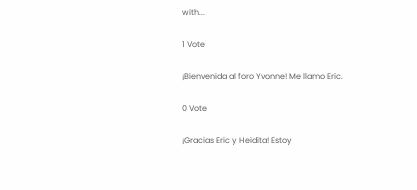with...

1 Vote

¡Bienvenida al foro Yvonne! Me llamo Eric.

0 Vote

¡Gracias Eric y Heidita! Estoy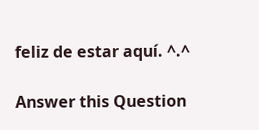feliz de estar aquí. ^.^

Answer this Question